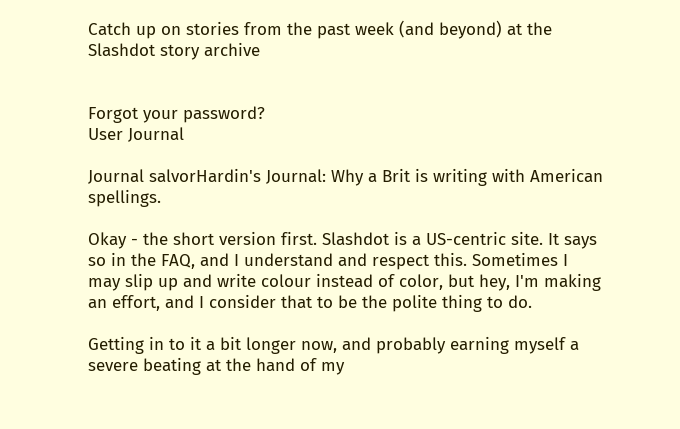Catch up on stories from the past week (and beyond) at the Slashdot story archive


Forgot your password?
User Journal

Journal salvorHardin's Journal: Why a Brit is writing with American spellings.

Okay - the short version first. Slashdot is a US-centric site. It says so in the FAQ, and I understand and respect this. Sometimes I may slip up and write colour instead of color, but hey, I'm making an effort, and I consider that to be the polite thing to do.

Getting in to it a bit longer now, and probably earning myself a severe beating at the hand of my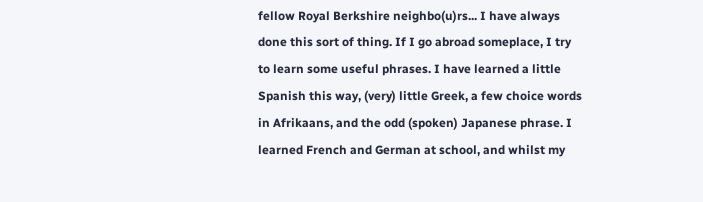fellow Royal Berkshire neighbo(u)rs... I have always done this sort of thing. If I go abroad someplace, I try to learn some useful phrases. I have learned a little Spanish this way, (very) little Greek, a few choice words in Afrikaans, and the odd (spoken) Japanese phrase. I learned French and German at school, and whilst my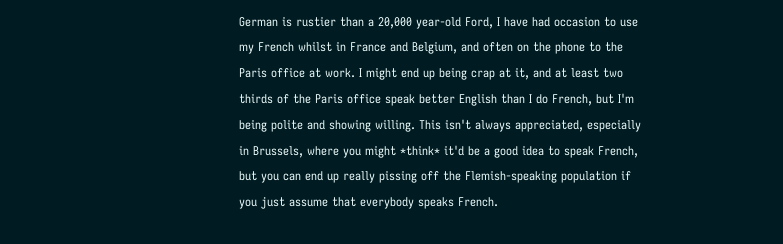German is rustier than a 20,000 year-old Ford, I have had occasion to use my French whilst in France and Belgium, and often on the phone to the Paris office at work. I might end up being crap at it, and at least two thirds of the Paris office speak better English than I do French, but I'm being polite and showing willing. This isn't always appreciated, especially in Brussels, where you might *think* it'd be a good idea to speak French, but you can end up really pissing off the Flemish-speaking population if you just assume that everybody speaks French.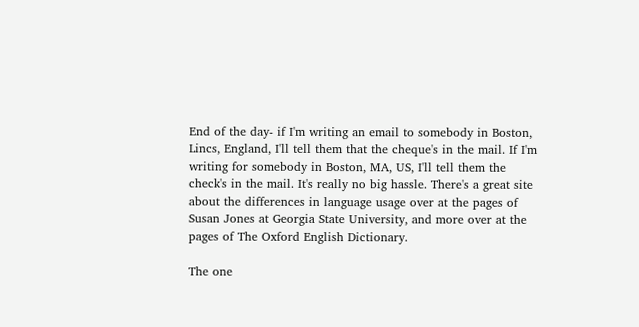End of the day- if I'm writing an email to somebody in Boston, Lincs, England, I'll tell them that the cheque's in the mail. If I'm writing for somebody in Boston, MA, US, I'll tell them the check's in the mail. It's really no big hassle. There's a great site about the differences in language usage over at the pages of Susan Jones at Georgia State University, and more over at the pages of The Oxford English Dictionary.

The one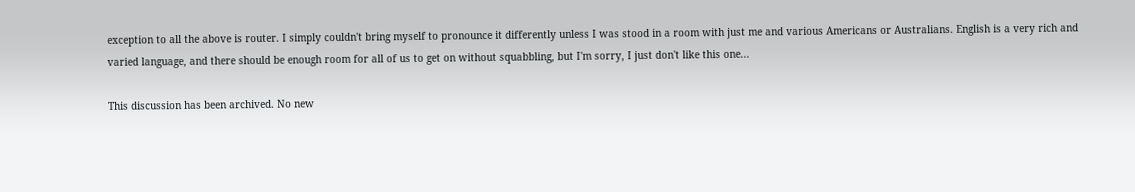exception to all the above is router. I simply couldn't bring myself to pronounce it differently unless I was stood in a room with just me and various Americans or Australians. English is a very rich and varied language, and there should be enough room for all of us to get on without squabbling, but I'm sorry, I just don't like this one...

This discussion has been archived. No new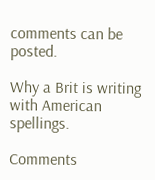comments can be posted.

Why a Brit is writing with American spellings.

Comments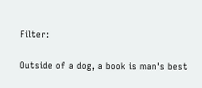Filter:

Outside of a dog, a book is man's best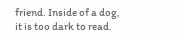friend. Inside of a dog, it is too dark to read.